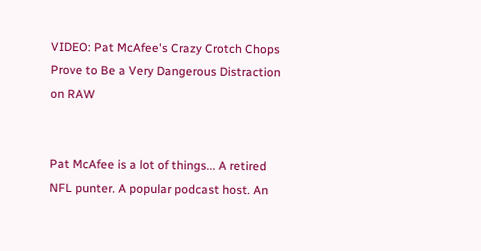VIDEO: Pat McAfee's Crazy Crotch Chops Prove to Be a Very Dangerous Distraction on RAW


Pat McAfee is a lot of things... A retired NFL punter. A popular podcast host. An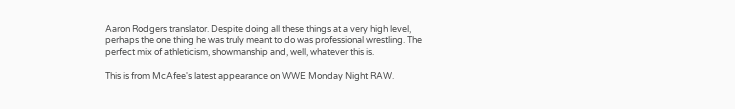Aaron Rodgers translator. Despite doing all these things at a very high level, perhaps the one thing he was truly meant to do was professional wrestling. The perfect mix of athleticism, showmanship and, well, whatever this is.

This is from McAfee's latest appearance on WWE Monday Night RAW.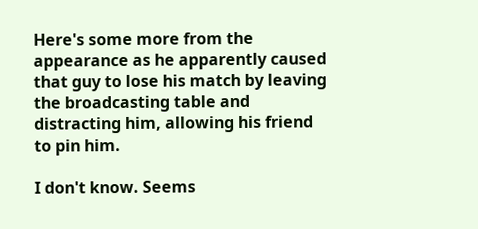Here's some more from the appearance as he apparently caused that guy to lose his match by leaving the broadcasting table and distracting him, allowing his friend to pin him.

I don't know. Seems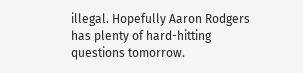illegal. Hopefully Aaron Rodgers has plenty of hard-hitting questions tomorrow.